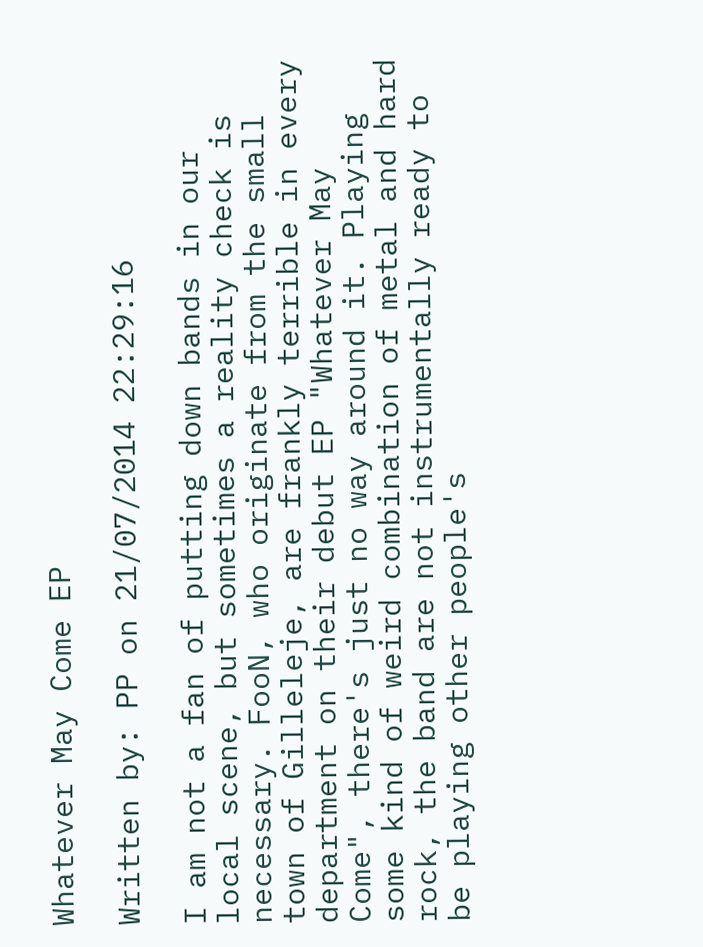Whatever May Come EP

Written by: PP on 21/07/2014 22:29:16

I am not a fan of putting down bands in our local scene, but sometimes a reality check is necessary. FooN, who originate from the small town of Gilleleje, are frankly terrible in every department on their debut EP "Whatever May Come", there's just no way around it. Playing some kind of weird combination of metal and hard rock, the band are not instrumentally ready to be playing other people's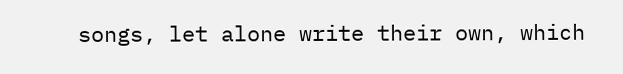songs, let alone write their own, which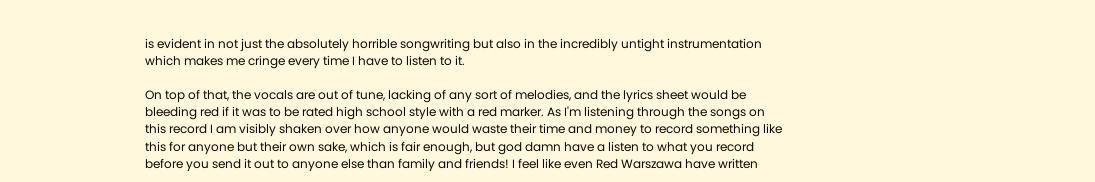is evident in not just the absolutely horrible songwriting but also in the incredibly untight instrumentation which makes me cringe every time I have to listen to it.

On top of that, the vocals are out of tune, lacking of any sort of melodies, and the lyrics sheet would be bleeding red if it was to be rated high school style with a red marker. As I'm listening through the songs on this record I am visibly shaken over how anyone would waste their time and money to record something like this for anyone but their own sake, which is fair enough, but god damn have a listen to what you record before you send it out to anyone else than family and friends! I feel like even Red Warszawa have written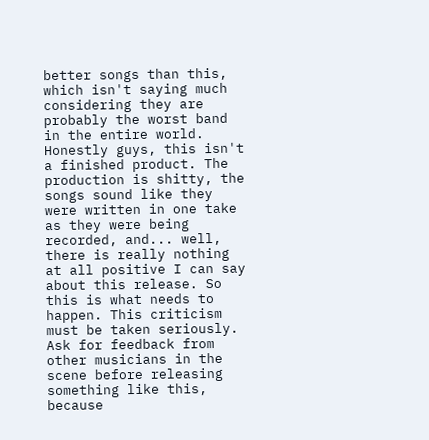better songs than this, which isn't saying much considering they are probably the worst band in the entire world. Honestly guys, this isn't a finished product. The production is shitty, the songs sound like they were written in one take as they were being recorded, and... well, there is really nothing at all positive I can say about this release. So this is what needs to happen. This criticism must be taken seriously. Ask for feedback from other musicians in the scene before releasing something like this, because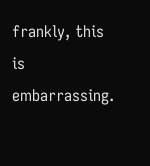frankly, this is embarrassing.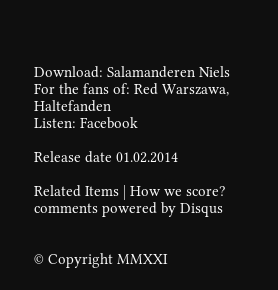Download: Salamanderen Niels
For the fans of: Red Warszawa, Haltefanden
Listen: Facebook

Release date 01.02.2014

Related Items | How we score?
comments powered by Disqus


© Copyright MMXXI